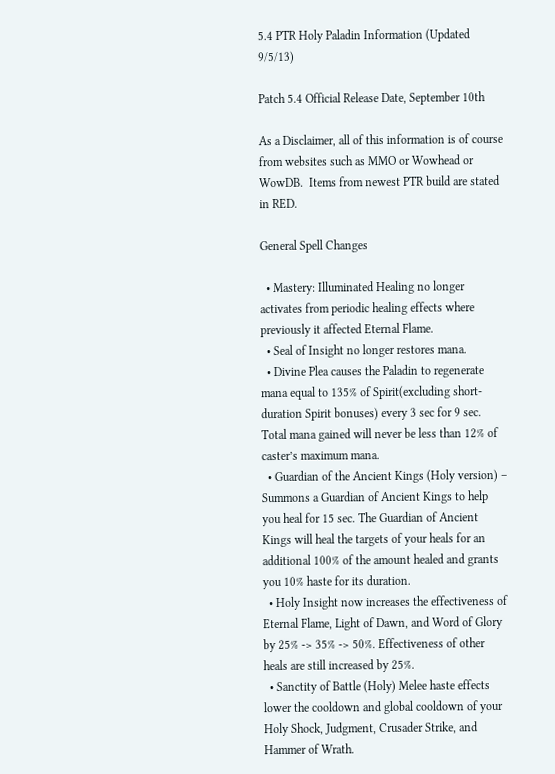5.4 PTR Holy Paladin Information (Updated 9/5/13)

Patch 5.4 Official Release Date, September 10th

As a Disclaimer, all of this information is of course from websites such as MMO or Wowhead or WowDB.  Items from newest PTR build are stated in RED.

General Spell Changes

  • Mastery: Illuminated Healing no longer activates from periodic healing effects where previously it affected Eternal Flame.
  • Seal of Insight no longer restores mana.
  • Divine Plea causes the Paladin to regenerate mana equal to 135% of Spirit(excluding short-duration Spirit bonuses) every 3 sec for 9 sec. Total mana gained will never be less than 12% of caster’s maximum mana.
  • Guardian of the Ancient Kings (Holy version) – Summons a Guardian of Ancient Kings to help you heal for 15 sec. The Guardian of Ancient Kings will heal the targets of your heals for an additional 100% of the amount healed and grants you 10% haste for its duration.
  • Holy Insight now increases the effectiveness of Eternal Flame, Light of Dawn, and Word of Glory by 25% -> 35% -> 50%. Effectiveness of other heals are still increased by 25%.
  • Sanctity of Battle (Holy) Melee haste effects lower the cooldown and global cooldown of your Holy Shock, Judgment, Crusader Strike, and Hammer of Wrath.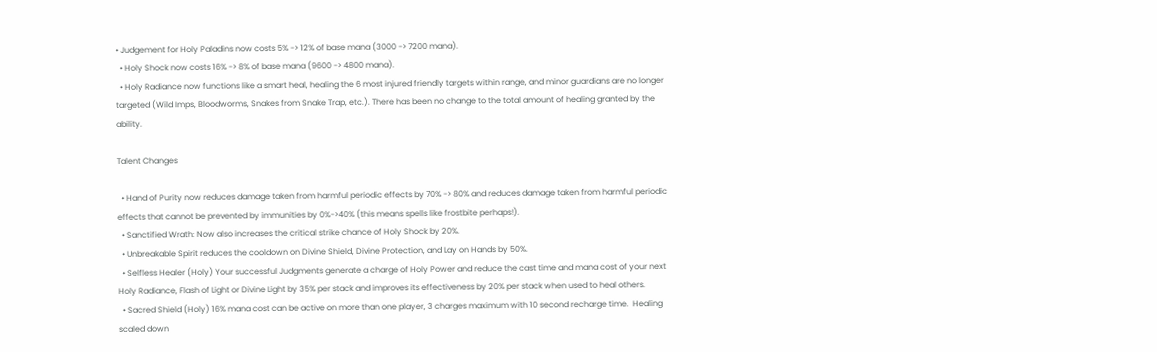• Judgement for Holy Paladins now costs 5% -> 12% of base mana (3000 -> 7200 mana).
  • Holy Shock now costs 16% -> 8% of base mana (9600 -> 4800 mana).
  • Holy Radiance now functions like a smart heal, healing the 6 most injured friendly targets within range, and minor guardians are no longer targeted (Wild Imps, Bloodworms, Snakes from Snake Trap, etc.). There has been no change to the total amount of healing granted by the ability.

Talent Changes

  • Hand of Purity now reduces damage taken from harmful periodic effects by 70% -> 80% and reduces damage taken from harmful periodic effects that cannot be prevented by immunities by 0%->40% (this means spells like frostbite perhaps!).
  • Sanctified Wrath: Now also increases the critical strike chance of Holy Shock by 20%.
  • Unbreakable Spirit reduces the cooldown on Divine Shield, Divine Protection, and Lay on Hands by 50%.
  • Selfless Healer (Holy) Your successful Judgments generate a charge of Holy Power and reduce the cast time and mana cost of your next Holy Radiance, Flash of Light or Divine Light by 35% per stack and improves its effectiveness by 20% per stack when used to heal others.
  • Sacred Shield (Holy) 16% mana cost can be active on more than one player, 3 charges maximum with 10 second recharge time.  Healing scaled down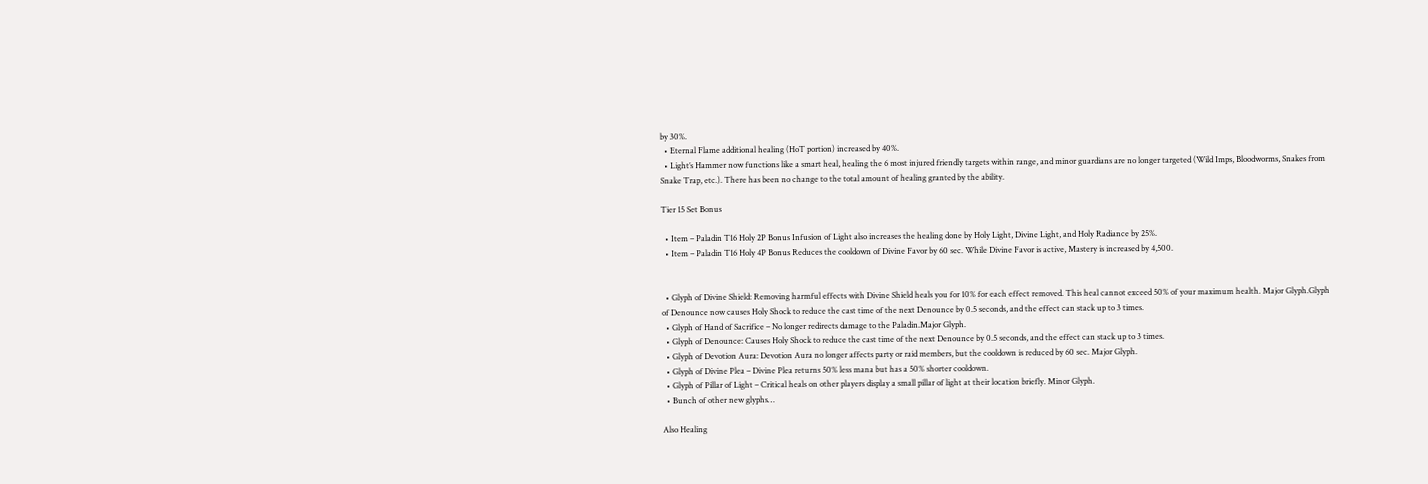by 30%.
  • Eternal Flame additional healing (HoT portion) increased by 40%.
  • Light’s Hammer now functions like a smart heal, healing the 6 most injured friendly targets within range, and minor guardians are no longer targeted (Wild Imps, Bloodworms, Snakes from Snake Trap, etc.). There has been no change to the total amount of healing granted by the ability.

Tier 15 Set Bonus

  • Item – Paladin T16 Holy 2P Bonus Infusion of Light also increases the healing done by Holy Light, Divine Light, and Holy Radiance by 25%.
  • Item – Paladin T16 Holy 4P Bonus Reduces the cooldown of Divine Favor by 60 sec. While Divine Favor is active, Mastery is increased by 4,500.


  • Glyph of Divine Shield: Removing harmful effects with Divine Shield heals you for 10% for each effect removed. This heal cannot exceed 50% of your maximum health. Major Glyph.Glyph of Denounce now causes Holy Shock to reduce the cast time of the next Denounce by 0.5 seconds, and the effect can stack up to 3 times.
  • Glyph of Hand of Sacrifice – No longer redirects damage to the Paladin.Major Glyph.
  • Glyph of Denounce: Causes Holy Shock to reduce the cast time of the next Denounce by 0.5 seconds, and the effect can stack up to 3 times.
  • Glyph of Devotion Aura: Devotion Aura no longer affects party or raid members, but the cooldown is reduced by 60 sec. Major Glyph.
  • Glyph of Divine Plea – Divine Plea returns 50% less mana but has a 50% shorter cooldown.
  • Glyph of Pillar of Light – Critical heals on other players display a small pillar of light at their location briefly. Minor Glyph.
  • Bunch of other new glyphs…

Also Healing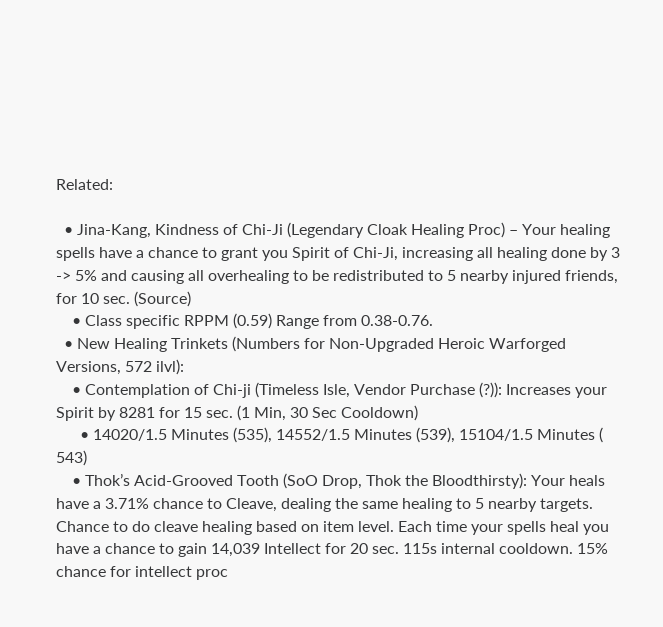Related:

  • Jina-Kang, Kindness of Chi-Ji (Legendary Cloak Healing Proc) – Your healing spells have a chance to grant you Spirit of Chi-Ji, increasing all healing done by 3 -> 5% and causing all overhealing to be redistributed to 5 nearby injured friends, for 10 sec. (Source)
    • Class specific RPPM (0.59) Range from 0.38-0.76.
  • New Healing Trinkets (Numbers for Non-Upgraded Heroic Warforged Versions, 572 ilvl):
    • Contemplation of Chi-ji (Timeless Isle, Vendor Purchase (?)): Increases your Spirit by 8281 for 15 sec. (1 Min, 30 Sec Cooldown)
      • 14020/1.5 Minutes (535), 14552/1.5 Minutes (539), 15104/1.5 Minutes ( 543)
    • Thok’s Acid-Grooved Tooth (SoO Drop, Thok the Bloodthirsty): Your heals have a 3.71% chance to Cleave, dealing the same healing to 5 nearby targets. Chance to do cleave healing based on item level. Each time your spells heal you have a chance to gain 14,039 Intellect for 20 sec. 115s internal cooldown. 15% chance for intellect proc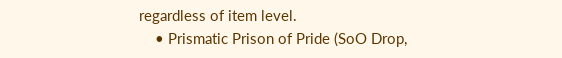regardless of item level.
    • Prismatic Prison of Pride (SoO Drop,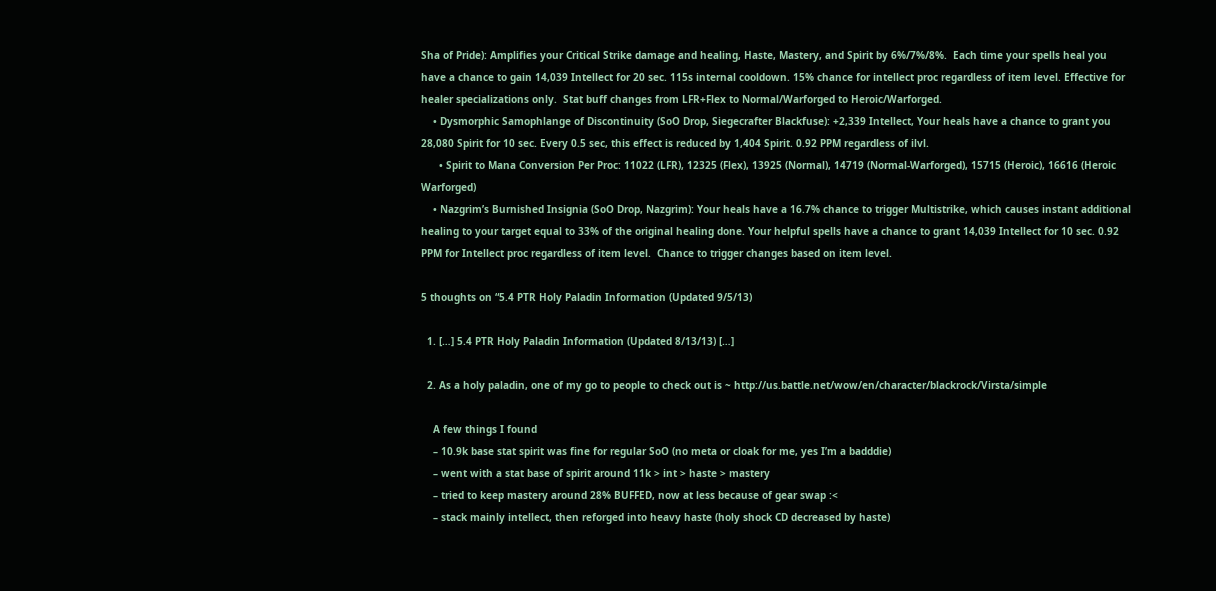Sha of Pride): Amplifies your Critical Strike damage and healing, Haste, Mastery, and Spirit by 6%/7%/8%.  Each time your spells heal you have a chance to gain 14,039 Intellect for 20 sec. 115s internal cooldown. 15% chance for intellect proc regardless of item level. Effective for healer specializations only.  Stat buff changes from LFR+Flex to Normal/Warforged to Heroic/Warforged.
    • Dysmorphic Samophlange of Discontinuity (SoO Drop, Siegecrafter Blackfuse): +2,339 Intellect, Your heals have a chance to grant you 28,080 Spirit for 10 sec. Every 0.5 sec, this effect is reduced by 1,404 Spirit. 0.92 PPM regardless of ilvl.
      • Spirit to Mana Conversion Per Proc: 11022 (LFR), 12325 (Flex), 13925 (Normal), 14719 (Normal-Warforged), 15715 (Heroic), 16616 (Heroic Warforged)
    • Nazgrim’s Burnished Insignia (SoO Drop, Nazgrim): Your heals have a 16.7% chance to trigger Multistrike, which causes instant additional healing to your target equal to 33% of the original healing done. Your helpful spells have a chance to grant 14,039 Intellect for 10 sec. 0.92 PPM for Intellect proc regardless of item level.  Chance to trigger changes based on item level.

5 thoughts on “5.4 PTR Holy Paladin Information (Updated 9/5/13)

  1. […] 5.4 PTR Holy Paladin Information (Updated 8/13/13) […]

  2. As a holy paladin, one of my go to people to check out is ~ http://us.battle.net/wow/en/character/blackrock/Virsta/simple

    A few things I found
    – 10.9k base stat spirit was fine for regular SoO (no meta or cloak for me, yes I’m a badddie)
    – went with a stat base of spirit around 11k > int > haste > mastery
    – tried to keep mastery around 28% BUFFED, now at less because of gear swap :<
    – stack mainly intellect, then reforged into heavy haste (holy shock CD decreased by haste)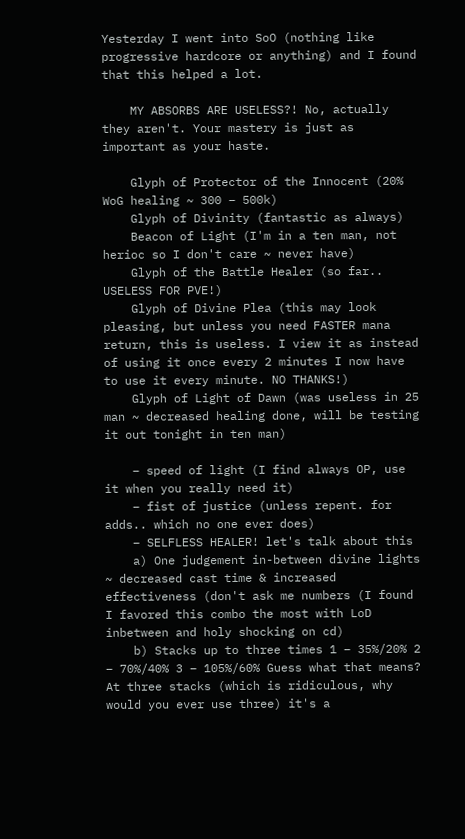Yesterday I went into SoO (nothing like progressive hardcore or anything) and I found that this helped a lot.

    MY ABSORBS ARE USELESS?! No, actually they aren't. Your mastery is just as important as your haste.

    Glyph of Protector of the Innocent (20% WoG healing ~ 300 – 500k)
    Glyph of Divinity (fantastic as always)
    Beacon of Light (I'm in a ten man, not herioc so I don't care ~ never have)
    Glyph of the Battle Healer (so far.. USELESS FOR PVE!)
    Glyph of Divine Plea (this may look pleasing, but unless you need FASTER mana return, this is useless. I view it as instead of using it once every 2 minutes I now have to use it every minute. NO THANKS!)
    Glyph of Light of Dawn (was useless in 25 man ~ decreased healing done, will be testing it out tonight in ten man)

    – speed of light (I find always OP, use it when you really need it)
    – fist of justice (unless repent. for adds.. which no one ever does)
    – SELFLESS HEALER! let's talk about this
    a) One judgement in-between divine lights ~ decreased cast time & increased effectiveness (don't ask me numbers (I found I favored this combo the most with LoD inbetween and holy shocking on cd)
    b) Stacks up to three times 1 – 35%/20% 2 – 70%/40% 3 – 105%/60% Guess what that means? At three stacks (which is ridiculous, why would you ever use three) it's a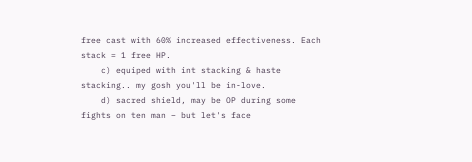free cast with 60% increased effectiveness. Each stack = 1 free HP.
    c) equiped with int stacking & haste stacking.. my gosh you'll be in-love.
    d) sacred shield, may be OP during some fights on ten man – but let's face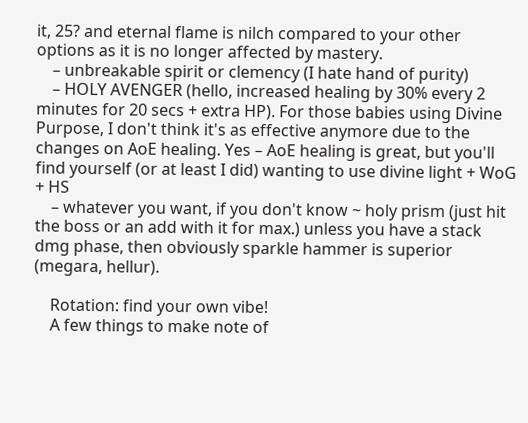it, 25? and eternal flame is nilch compared to your other options as it is no longer affected by mastery.
    – unbreakable spirit or clemency (I hate hand of purity)
    – HOLY AVENGER (hello, increased healing by 30% every 2 minutes for 20 secs + extra HP). For those babies using Divine Purpose, I don't think it's as effective anymore due to the changes on AoE healing. Yes – AoE healing is great, but you'll find yourself (or at least I did) wanting to use divine light + WoG + HS
    – whatever you want, if you don't know ~ holy prism (just hit the boss or an add with it for max.) unless you have a stack dmg phase, then obviously sparkle hammer is superior (megara, hellur).

    Rotation: find your own vibe!
    A few things to make note of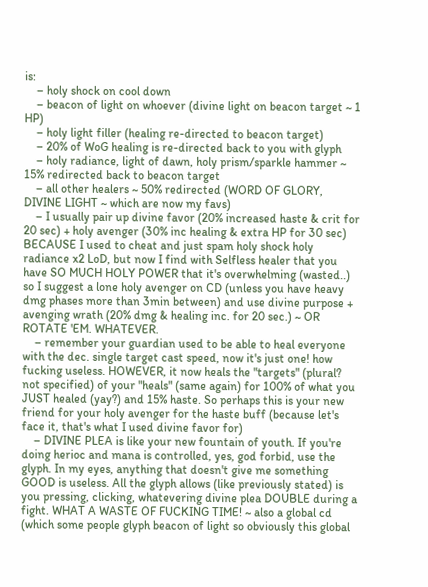is:
    – holy shock on cool down
    – beacon of light on whoever (divine light on beacon target ~ 1 HP)
    – holy light filler (healing re-directed to beacon target)
    – 20% of WoG healing is re-directed back to you with glyph
    – holy radiance, light of dawn, holy prism/sparkle hammer ~ 15% redirected back to beacon target
    – all other healers ~ 50% redirected (WORD OF GLORY, DIVINE LIGHT ~ which are now my favs)
    – I usually pair up divine favor (20% increased haste & crit for 20 sec) + holy avenger (30% inc healing & extra HP for 30 sec) BECAUSE I used to cheat and just spam holy shock holy radiance x2 LoD, but now I find with Selfless healer that you have SO MUCH HOLY POWER that it's overwhelming (wasted..) so I suggest a lone holy avenger on CD (unless you have heavy dmg phases more than 3min between) and use divine purpose + avenging wrath (20% dmg & healing inc. for 20 sec.) ~ OR ROTATE 'EM. WHATEVER.
    – remember your guardian used to be able to heal everyone with the dec. single target cast speed, now it's just one! how fucking useless. HOWEVER, it now heals the "targets" (plural? not specified) of your "heals" (same again) for 100% of what you JUST healed (yay?) and 15% haste. So perhaps this is your new friend for your holy avenger for the haste buff (because let's face it, that's what I used divine favor for)
    – DIVINE PLEA is like your new fountain of youth. If you're doing herioc and mana is controlled, yes, god forbid, use the glyph. In my eyes, anything that doesn't give me something GOOD is useless. All the glyph allows (like previously stated) is you pressing, clicking, whatevering divine plea DOUBLE during a fight. WHAT A WASTE OF FUCKING TIME! ~ also a global cd (which some people glyph beacon of light so obviously this global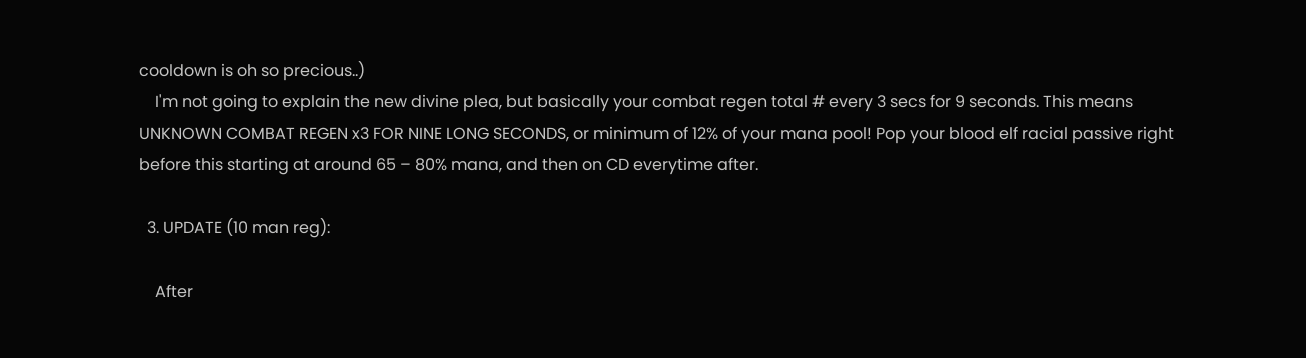cooldown is oh so precious..)
    I'm not going to explain the new divine plea, but basically your combat regen total # every 3 secs for 9 seconds. This means UNKNOWN COMBAT REGEN x3 FOR NINE LONG SECONDS, or minimum of 12% of your mana pool! Pop your blood elf racial passive right before this starting at around 65 – 80% mana, and then on CD everytime after.

  3. UPDATE (10 man reg):

    After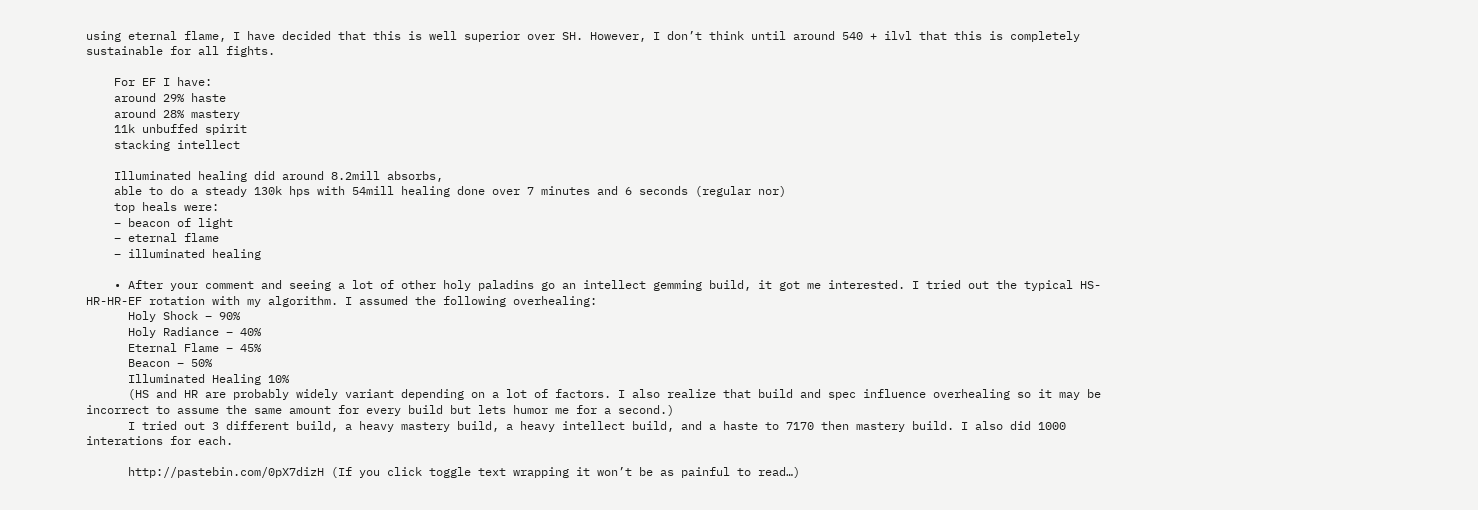using eternal flame, I have decided that this is well superior over SH. However, I don’t think until around 540 + ilvl that this is completely sustainable for all fights.

    For EF I have:
    around 29% haste
    around 28% mastery
    11k unbuffed spirit
    stacking intellect

    Illuminated healing did around 8.2mill absorbs,
    able to do a steady 130k hps with 54mill healing done over 7 minutes and 6 seconds (regular nor)
    top heals were:
    – beacon of light
    – eternal flame
    – illuminated healing

    • After your comment and seeing a lot of other holy paladins go an intellect gemming build, it got me interested. I tried out the typical HS-HR-HR-EF rotation with my algorithm. I assumed the following overhealing:
      Holy Shock – 90%
      Holy Radiance – 40%
      Eternal Flame – 45%
      Beacon – 50%
      Illuminated Healing 10%
      (HS and HR are probably widely variant depending on a lot of factors. I also realize that build and spec influence overhealing so it may be incorrect to assume the same amount for every build but lets humor me for a second.)
      I tried out 3 different build, a heavy mastery build, a heavy intellect build, and a haste to 7170 then mastery build. I also did 1000 interations for each.

      http://pastebin.com/0pX7dizH (If you click toggle text wrapping it won’t be as painful to read…)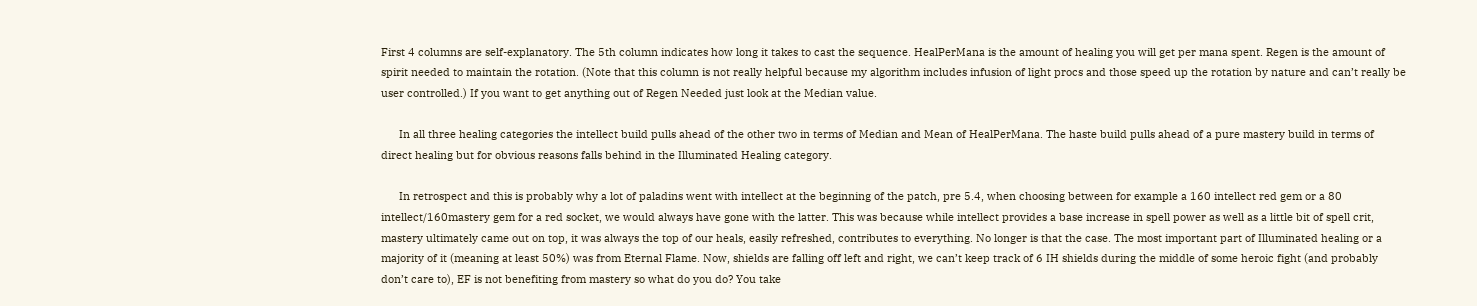First 4 columns are self-explanatory. The 5th column indicates how long it takes to cast the sequence. HealPerMana is the amount of healing you will get per mana spent. Regen is the amount of spirit needed to maintain the rotation. (Note that this column is not really helpful because my algorithm includes infusion of light procs and those speed up the rotation by nature and can’t really be user controlled.) If you want to get anything out of Regen Needed just look at the Median value.

      In all three healing categories the intellect build pulls ahead of the other two in terms of Median and Mean of HealPerMana. The haste build pulls ahead of a pure mastery build in terms of direct healing but for obvious reasons falls behind in the Illuminated Healing category.

      In retrospect and this is probably why a lot of paladins went with intellect at the beginning of the patch, pre 5.4, when choosing between for example a 160 intellect red gem or a 80 intellect/160mastery gem for a red socket, we would always have gone with the latter. This was because while intellect provides a base increase in spell power as well as a little bit of spell crit, mastery ultimately came out on top, it was always the top of our heals, easily refreshed, contributes to everything. No longer is that the case. The most important part of Illuminated healing or a majority of it (meaning at least 50%) was from Eternal Flame. Now, shields are falling off left and right, we can’t keep track of 6 IH shields during the middle of some heroic fight (and probably don’t care to), EF is not benefiting from mastery so what do you do? You take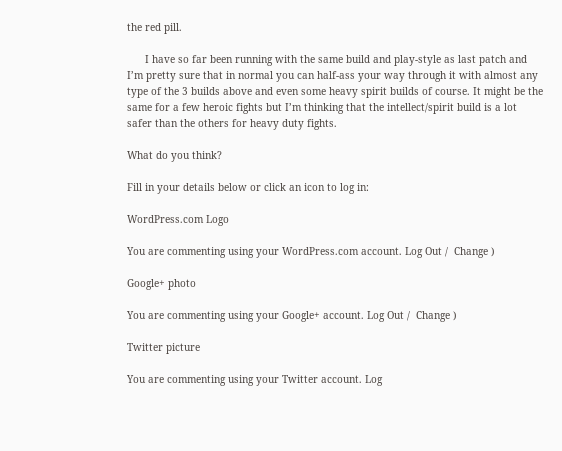the red pill.

      I have so far been running with the same build and play-style as last patch and I’m pretty sure that in normal you can half-ass your way through it with almost any type of the 3 builds above and even some heavy spirit builds of course. It might be the same for a few heroic fights but I’m thinking that the intellect/spirit build is a lot safer than the others for heavy duty fights.

What do you think?

Fill in your details below or click an icon to log in:

WordPress.com Logo

You are commenting using your WordPress.com account. Log Out /  Change )

Google+ photo

You are commenting using your Google+ account. Log Out /  Change )

Twitter picture

You are commenting using your Twitter account. Log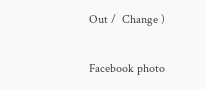Out /  Change )

Facebook photo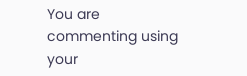You are commenting using your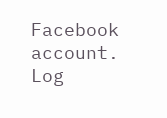Facebook account. Log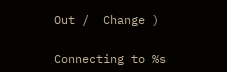Out /  Change )


Connecting to %s